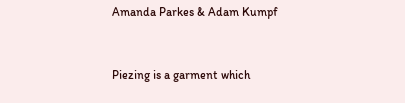Amanda Parkes & Adam Kumpf


Piezing is a garment which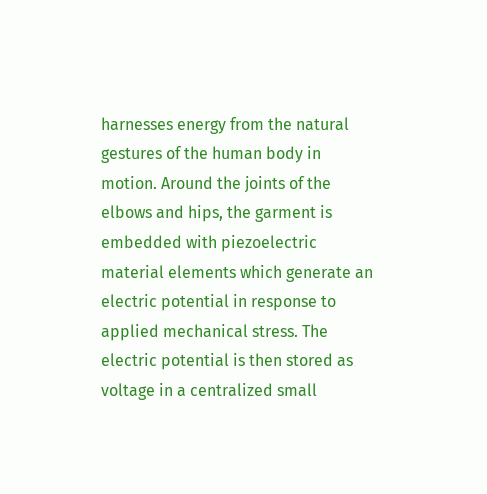harnesses energy from the natural gestures of the human body in motion. Around the joints of the elbows and hips, the garment is embedded with piezoelectric material elements which generate an electric potential in response to applied mechanical stress. The electric potential is then stored as voltage in a centralized small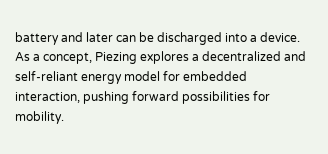battery and later can be discharged into a device. As a concept, Piezing explores a decentralized and self-reliant energy model for embedded interaction, pushing forward possibilities for mobility.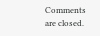Comments are closed.